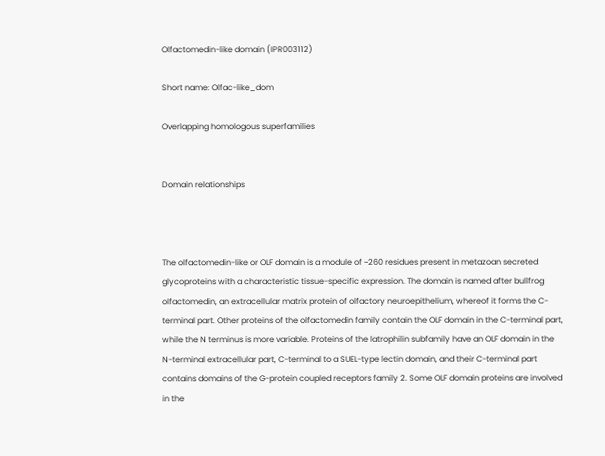Olfactomedin-like domain (IPR003112)

Short name: Olfac-like_dom

Overlapping homologous superfamilies


Domain relationships



The olfactomedin-like or OLF domain is a module of ~260 residues present in metazoan secreted glycoproteins with a characteristic tissue-specific expression. The domain is named after bullfrog olfactomedin, an extracellular matrix protein of olfactory neuroepithelium, whereof it forms the C-terminal part. Other proteins of the olfactomedin family contain the OLF domain in the C-terminal part, while the N terminus is more variable. Proteins of the latrophilin subfamily have an OLF domain in the N-terminal extracellular part, C-terminal to a SUEL-type lectin domain, and their C-terminal part contains domains of the G-protein coupled receptors family 2. Some OLF domain proteins are involved in the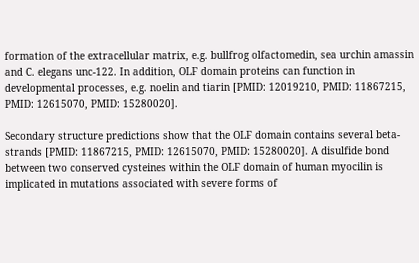formation of the extracellular matrix, e.g. bullfrog olfactomedin, sea urchin amassin and C. elegans unc-122. In addition, OLF domain proteins can function in developmental processes, e.g. noelin and tiarin [PMID: 12019210, PMID: 11867215, PMID: 12615070, PMID: 15280020].

Secondary structure predictions show that the OLF domain contains several beta-strands [PMID: 11867215, PMID: 12615070, PMID: 15280020]. A disulfide bond between two conserved cysteines within the OLF domain of human myocilin is implicated in mutations associated with severe forms of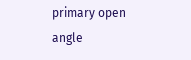primary open angle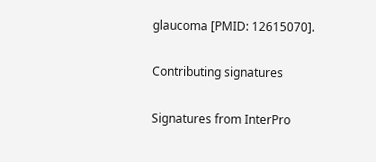glaucoma [PMID: 12615070].

Contributing signatures

Signatures from InterPro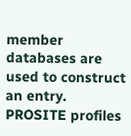member databases are used to construct an entry.
PROSITE profiles